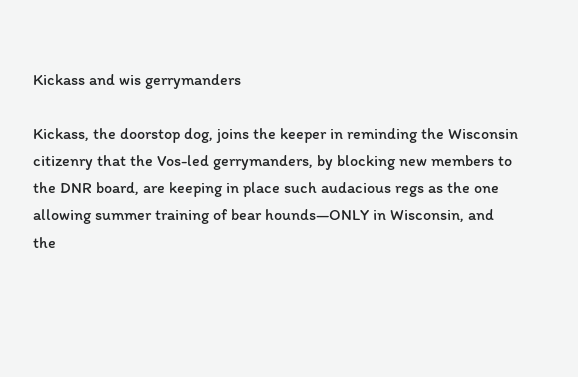Kickass and wis gerrymanders

Kickass, the doorstop dog, joins the keeper in reminding the Wisconsin citizenry that the Vos-led gerrymanders, by blocking new members to the DNR board, are keeping in place such audacious regs as the one allowing summer training of bear hounds—ONLY in Wisconsin, and the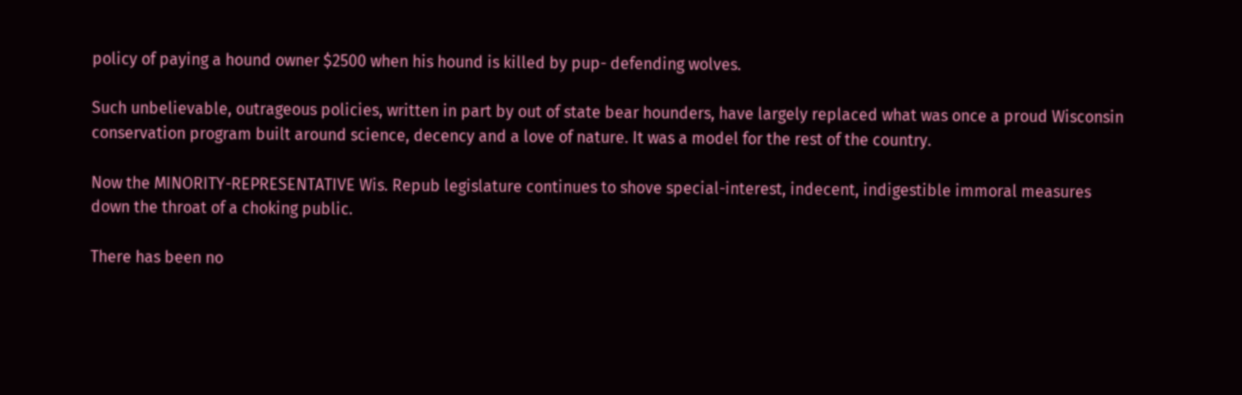policy of paying a hound owner $2500 when his hound is killed by pup- defending wolves.

Such unbelievable, outrageous policies, written in part by out of state bear hounders, have largely replaced what was once a proud Wisconsin conservation program built around science, decency and a love of nature. It was a model for the rest of the country.

Now the MINORITY-REPRESENTATIVE Wis. Repub legislature continues to shove special-interest, indecent, indigestible immoral measures down the throat of a choking public.

There has been no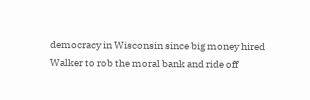democracy in Wisconsin since big money hired Walker to rob the moral bank and ride off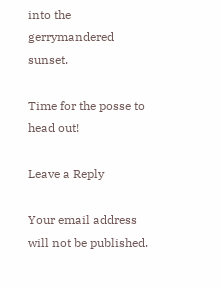into the gerrymandered sunset.

Time for the posse to head out!

Leave a Reply

Your email address will not be published.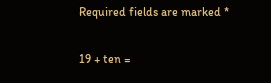Required fields are marked *

19 + ten =